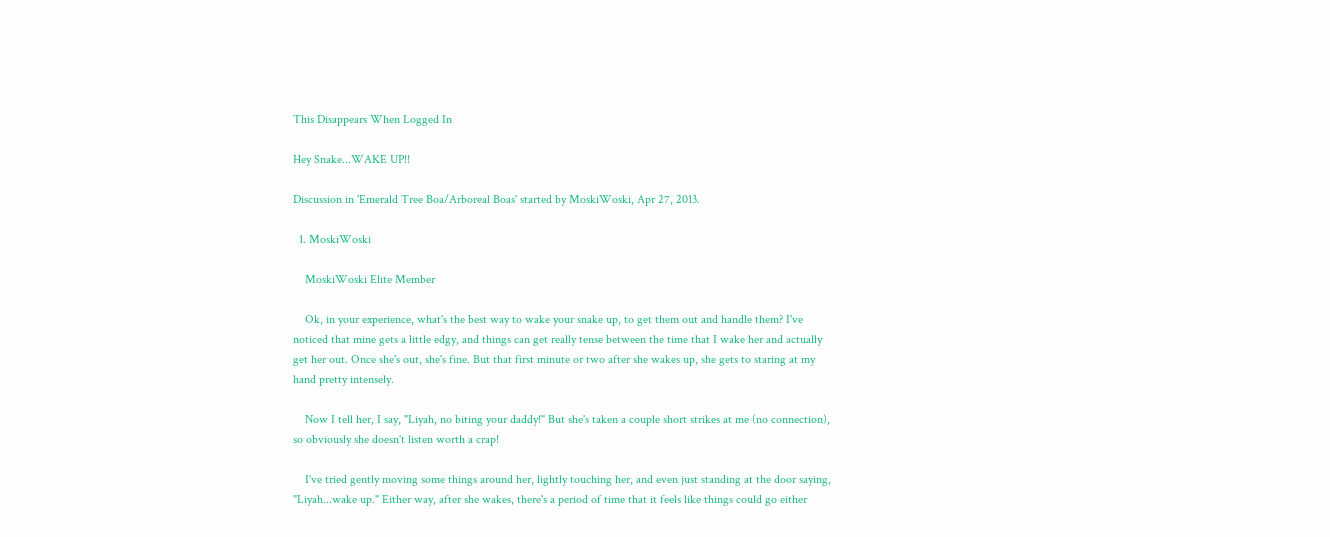This Disappears When Logged In

Hey Snake...WAKE UP!!

Discussion in 'Emerald Tree Boa/Arboreal Boas' started by MoskiWoski, Apr 27, 2013.

  1. MoskiWoski

    MoskiWoski Elite Member

    Ok, in your experience, what's the best way to wake your snake up, to get them out and handle them? I've noticed that mine gets a little edgy, and things can get really tense between the time that I wake her and actually get her out. Once she's out, she's fine. But that first minute or two after she wakes up, she gets to staring at my hand pretty intensely.

    Now I tell her, I say, "Liyah, no biting your daddy!" But she's taken a couple short strikes at me (no connection), so obviously she doesn't listen worth a crap!

    I've tried gently moving some things around her, lightly touching her, and even just standing at the door saying, "Liyah...wake up." Either way, after she wakes, there's a period of time that it feels like things could go either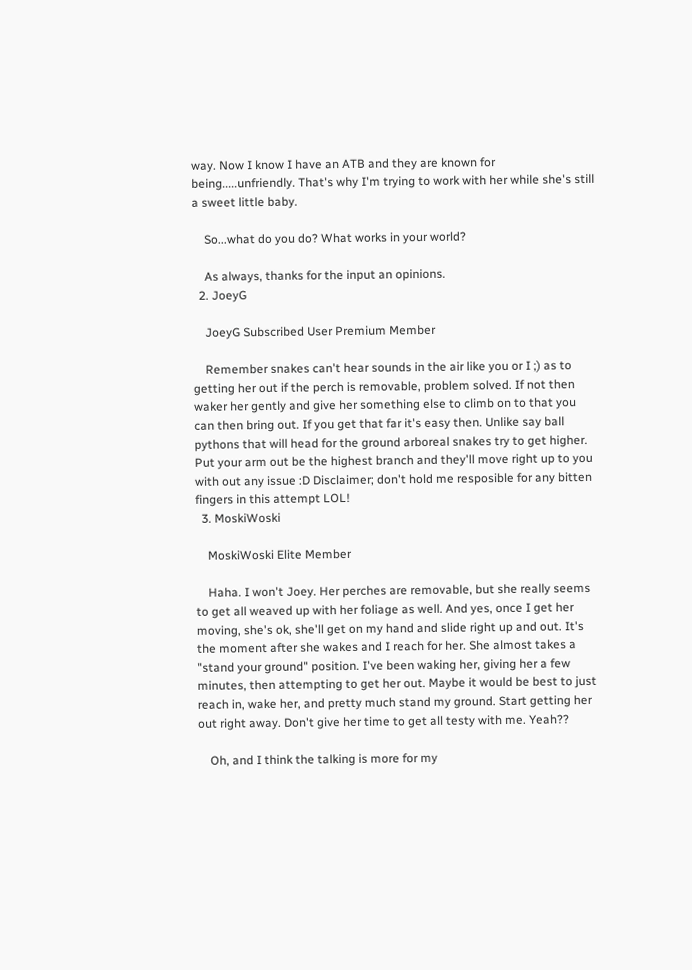way. Now I know I have an ATB and they are known for being.....unfriendly. That's why I'm trying to work with her while she's still a sweet little baby.

    So...what do you do? What works in your world?

    As always, thanks for the input an opinions.
  2. JoeyG

    JoeyG Subscribed User Premium Member

    Remember snakes can't hear sounds in the air like you or I ;) as to getting her out if the perch is removable, problem solved. If not then waker her gently and give her something else to climb on to that you can then bring out. If you get that far it's easy then. Unlike say ball pythons that will head for the ground arboreal snakes try to get higher. Put your arm out be the highest branch and they'll move right up to you with out any issue :D Disclaimer; don't hold me resposible for any bitten fingers in this attempt LOL!
  3. MoskiWoski

    MoskiWoski Elite Member

    Haha. I won't Joey. Her perches are removable, but she really seems to get all weaved up with her foliage as well. And yes, once I get her moving, she's ok, she'll get on my hand and slide right up and out. It's the moment after she wakes and I reach for her. She almost takes a "stand your ground" position. I've been waking her, giving her a few minutes, then attempting to get her out. Maybe it would be best to just reach in, wake her, and pretty much stand my ground. Start getting her out right away. Don't give her time to get all testy with me. Yeah??

    Oh, and I think the talking is more for my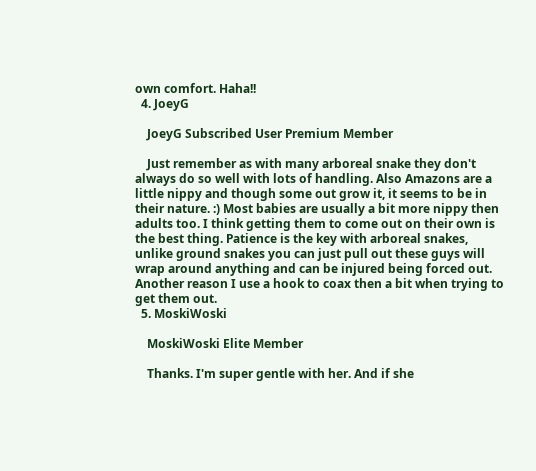own comfort. Haha!!
  4. JoeyG

    JoeyG Subscribed User Premium Member

    Just remember as with many arboreal snake they don't always do so well with lots of handling. Also Amazons are a little nippy and though some out grow it, it seems to be in their nature. :) Most babies are usually a bit more nippy then adults too. I think getting them to come out on their own is the best thing. Patience is the key with arboreal snakes, unlike ground snakes you can just pull out these guys will wrap around anything and can be injured being forced out. Another reason I use a hook to coax then a bit when trying to get them out.
  5. MoskiWoski

    MoskiWoski Elite Member

    Thanks. I'm super gentle with her. And if she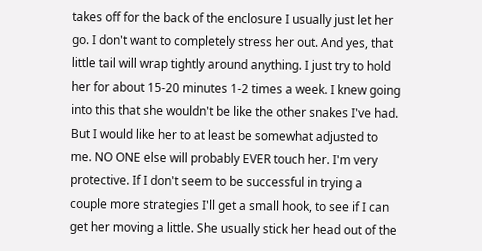takes off for the back of the enclosure I usually just let her go. I don't want to completely stress her out. And yes, that little tail will wrap tightly around anything. I just try to hold her for about 15-20 minutes 1-2 times a week. I knew going into this that she wouldn't be like the other snakes I've had. But I would like her to at least be somewhat adjusted to me. NO ONE else will probably EVER touch her. I'm very protective. If I don't seem to be successful in trying a couple more strategies I'll get a small hook, to see if I can get her moving a little. She usually stick her head out of the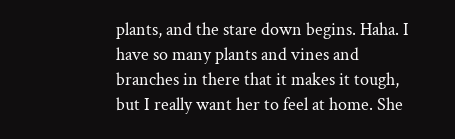plants, and the stare down begins. Haha. I have so many plants and vines and branches in there that it makes it tough, but I really want her to feel at home. She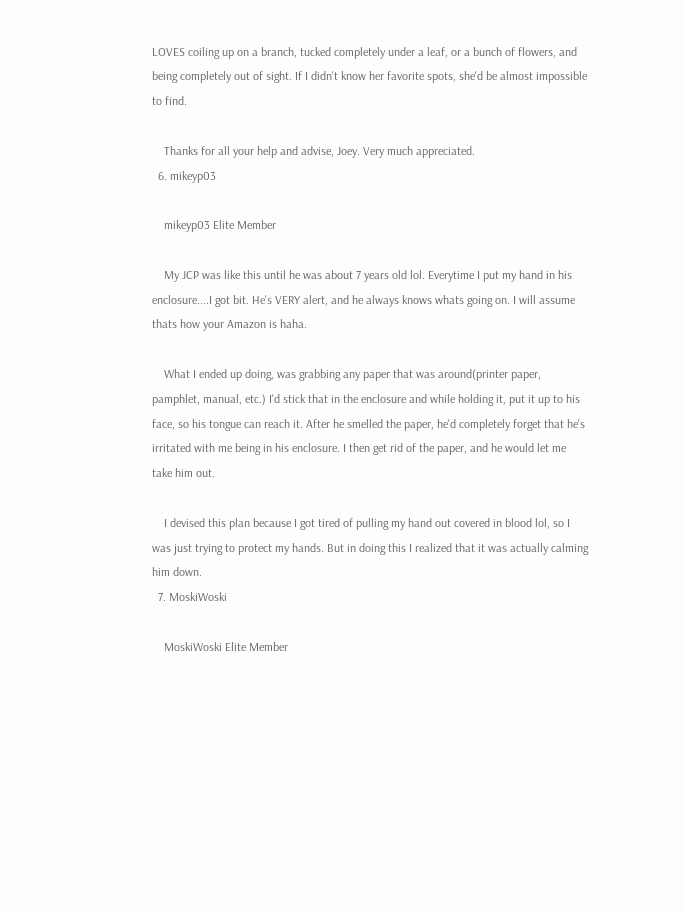LOVES coiling up on a branch, tucked completely under a leaf, or a bunch of flowers, and being completely out of sight. If I didn't know her favorite spots, she'd be almost impossible to find.

    Thanks for all your help and advise, Joey. Very much appreciated.
  6. mikeyp03

    mikeyp03 Elite Member

    My JCP was like this until he was about 7 years old lol. Everytime I put my hand in his enclosure....I got bit. He's VERY alert, and he always knows whats going on. I will assume thats how your Amazon is haha.

    What I ended up doing, was grabbing any paper that was around(printer paper, pamphlet, manual, etc.) I'd stick that in the enclosure and while holding it, put it up to his face, so his tongue can reach it. After he smelled the paper, he'd completely forget that he's irritated with me being in his enclosure. I then get rid of the paper, and he would let me take him out.

    I devised this plan because I got tired of pulling my hand out covered in blood lol, so I was just trying to protect my hands. But in doing this I realized that it was actually calming him down.
  7. MoskiWoski

    MoskiWoski Elite Member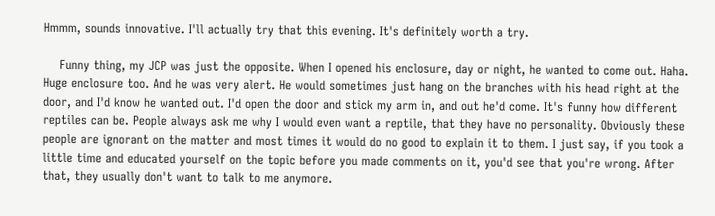Hmmm, sounds innovative. I'll actually try that this evening. It's definitely worth a try.

    Funny thing, my JCP was just the opposite. When I opened his enclosure, day or night, he wanted to come out. Haha. Huge enclosure too. And he was very alert. He would sometimes just hang on the branches with his head right at the door, and I'd know he wanted out. I'd open the door and stick my arm in, and out he'd come. It's funny how different reptiles can be. People always ask me why I would even want a reptile, that they have no personality. Obviously these people are ignorant on the matter and most times it would do no good to explain it to them. I just say, if you took a little time and educated yourself on the topic before you made comments on it, you'd see that you're wrong. After that, they usually don't want to talk to me anymore.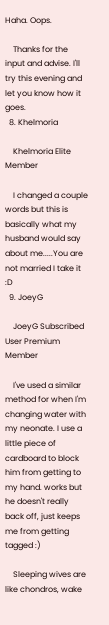Haha. Oops.

    Thanks for the input and advise. I'll try this evening and let you know how it goes.
  8. Khelmoria

    Khelmoria Elite Member

    I changed a couple words but this is basically what my husband would say about me.....You are not married I take it :D
  9. JoeyG

    JoeyG Subscribed User Premium Member

    I've used a similar method for when I'm changing water with my neonate. I use a little piece of cardboard to block him from getting to my hand. works but he doesn't really back off, just keeps me from getting tagged :)

    Sleeping wives are like chondros, wake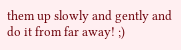them up slowly and gently and do it from far away! ;)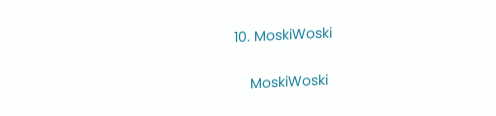10. MoskiWoski

    MoskiWoski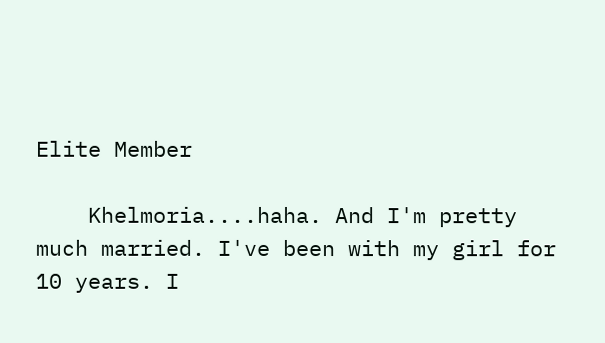Elite Member

    Khelmoria....haha. And I'm pretty much married. I've been with my girl for 10 years. I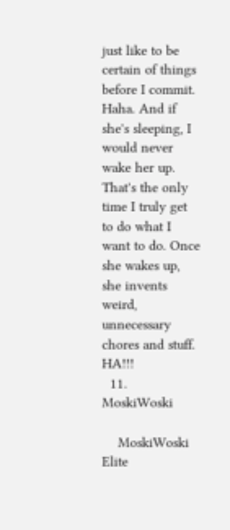just like to be certain of things before I commit. Haha. And if she's sleeping, I would never wake her up. That's the only time I truly get to do what I want to do. Once she wakes up, she invents weird, unnecessary chores and stuff. HA!!!
  11. MoskiWoski

    MoskiWoski Elite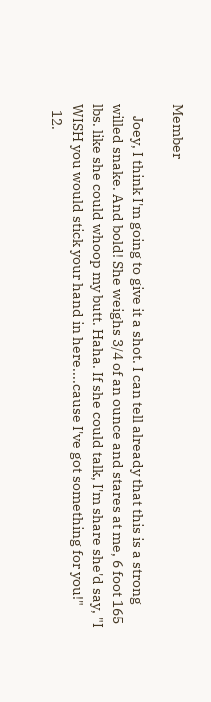Member

    Joey, I think I'm going to give it a shot. I can tell already that this is a strong willed snake. And bold! She weighs 3/4 of an ounce and stares at me, 6 foot 165 lbs. like she could whoop my butt. Haha. If she could talk, I'm share she'd say, "I WISH you would stick your hand in here....cause I've got something for you!"
  12.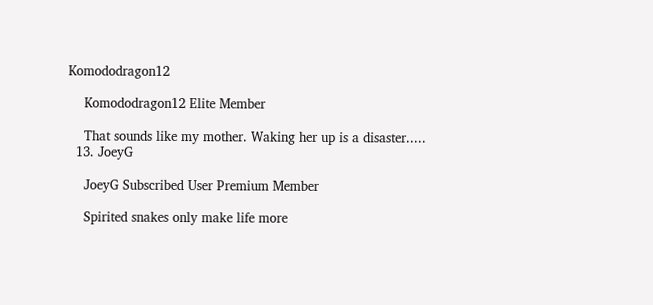Komododragon12

    Komododragon12 Elite Member

    That sounds like my mother. Waking her up is a disaster.....
  13. JoeyG

    JoeyG Subscribed User Premium Member

    Spirited snakes only make life more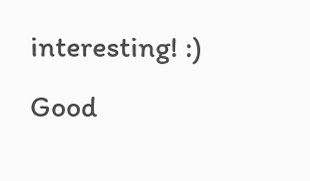interesting! :) Good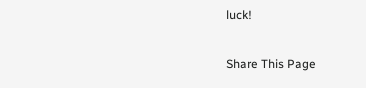luck!

Share This Page